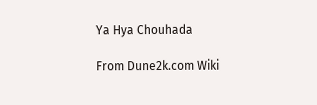Ya Hya Chouhada

From Dune2k.com Wiki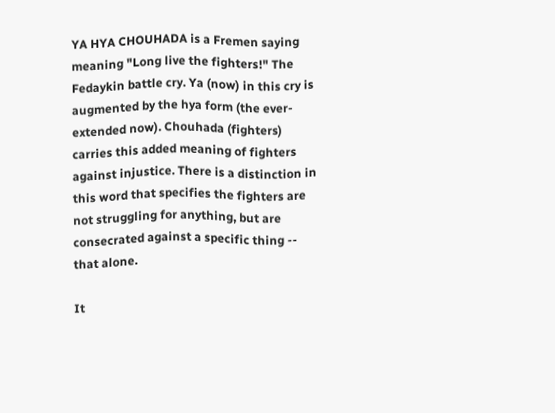YA HYA CHOUHADA is a Fremen saying meaning "Long live the fighters!" The Fedaykin battle cry. Ya (now) in this cry is augmented by the hya form (the ever-extended now). Chouhada (fighters) carries this added meaning of fighters against injustice. There is a distinction in this word that specifies the fighters are not struggling for anything, but are consecrated against a specific thing -- that alone.

It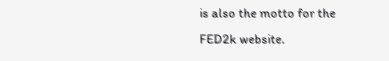is also the motto for the FED2k website.